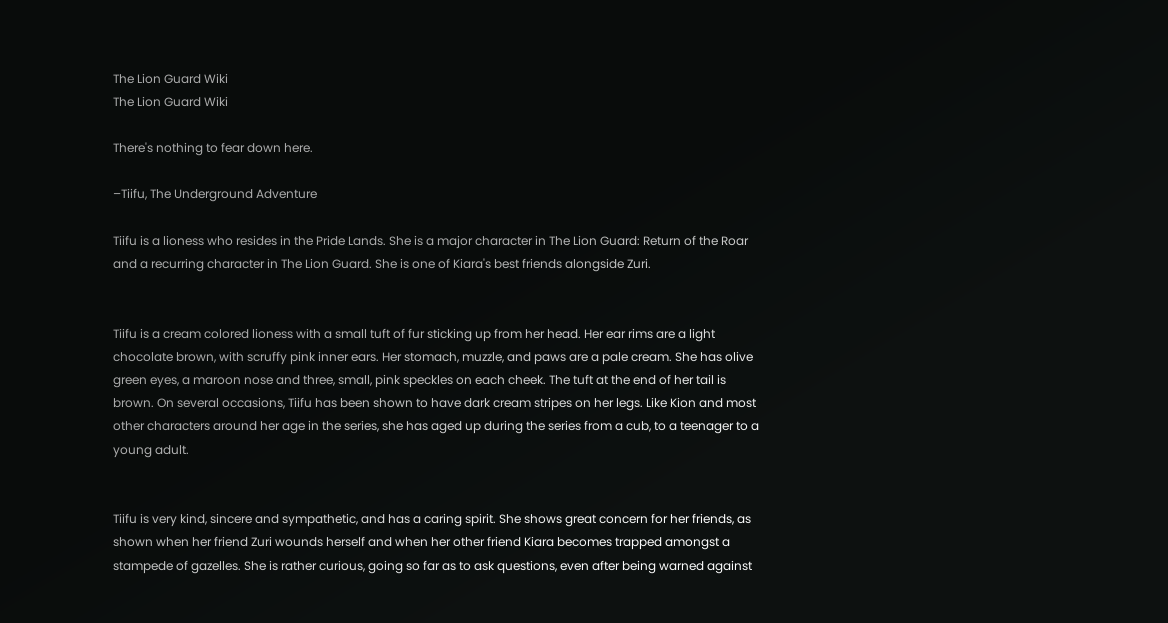The Lion Guard Wiki
The Lion Guard Wiki

There's nothing to fear down here.

–Tiifu, The Underground Adventure

Tiifu is a lioness who resides in the Pride Lands. She is a major character in The Lion Guard: Return of the Roar and a recurring character in The Lion Guard. She is one of Kiara's best friends alongside Zuri.


Tiifu is a cream colored lioness with a small tuft of fur sticking up from her head. Her ear rims are a light chocolate brown, with scruffy pink inner ears. Her stomach, muzzle, and paws are a pale cream. She has olive green eyes, a maroon nose and three, small, pink speckles on each cheek. The tuft at the end of her tail is brown. On several occasions, Tiifu has been shown to have dark cream stripes on her legs. Like Kion and most other characters around her age in the series, she has aged up during the series from a cub, to a teenager to a young adult.


Tiifu is very kind, sincere and sympathetic, and has a caring spirit. She shows great concern for her friends, as shown when her friend Zuri wounds herself and when her other friend Kiara becomes trapped amongst a stampede of gazelles. She is rather curious, going so far as to ask questions, even after being warned against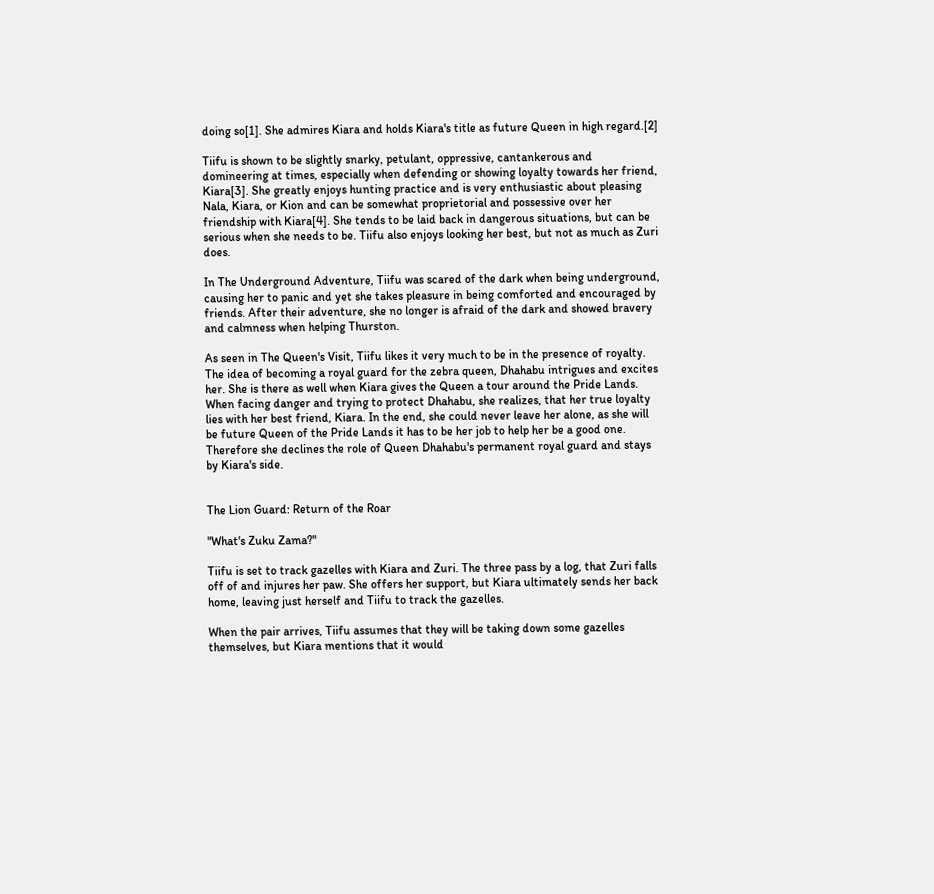doing so[1]. She admires Kiara and holds Kiara's title as future Queen in high regard.[2]

Tiifu is shown to be slightly snarky, petulant, oppressive, cantankerous and domineering at times, especially when defending or showing loyalty towards her friend, Kiara[3]. She greatly enjoys hunting practice and is very enthusiastic about pleasing Nala, Kiara, or Kion and can be somewhat proprietorial and possessive over her friendship with Kiara[4]. She tends to be laid back in dangerous situations, but can be serious when she needs to be. Tiifu also enjoys looking her best, but not as much as Zuri does.

In The Underground Adventure, Tiifu was scared of the dark when being underground, causing her to panic and yet she takes pleasure in being comforted and encouraged by friends. After their adventure, she no longer is afraid of the dark and showed bravery and calmness when helping Thurston.

As seen in The Queen's Visit, Tiifu likes it very much to be in the presence of royalty. The idea of becoming a royal guard for the zebra queen, Dhahabu intrigues and excites her. She is there as well when Kiara gives the Queen a tour around the Pride Lands. When facing danger and trying to protect Dhahabu, she realizes, that her true loyalty lies with her best friend, Kiara. In the end, she could never leave her alone, as she will be future Queen of the Pride Lands it has to be her job to help her be a good one. Therefore she declines the role of Queen Dhahabu's permanent royal guard and stays by Kiara's side.


The Lion Guard: Return of the Roar

"What's Zuku Zama?"

Tiifu is set to track gazelles with Kiara and Zuri. The three pass by a log, that Zuri falls off of and injures her paw. She offers her support, but Kiara ultimately sends her back home, leaving just herself and Tiifu to track the gazelles.

When the pair arrives, Tiifu assumes that they will be taking down some gazelles themselves, but Kiara mentions that it would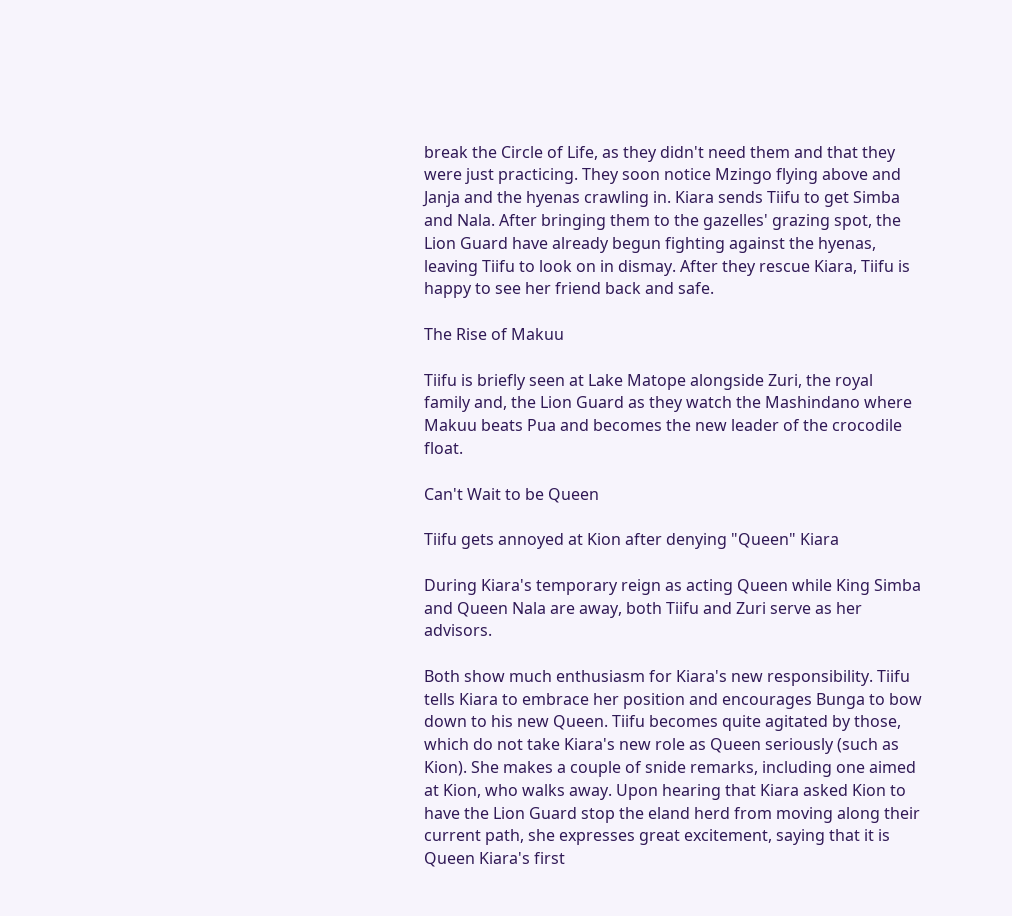break the Circle of Life, as they didn't need them and that they were just practicing. They soon notice Mzingo flying above and Janja and the hyenas crawling in. Kiara sends Tiifu to get Simba and Nala. After bringing them to the gazelles' grazing spot, the Lion Guard have already begun fighting against the hyenas, leaving Tiifu to look on in dismay. After they rescue Kiara, Tiifu is happy to see her friend back and safe.

The Rise of Makuu

Tiifu is briefly seen at Lake Matope alongside Zuri, the royal family and, the Lion Guard as they watch the Mashindano where Makuu beats Pua and becomes the new leader of the crocodile float.

Can't Wait to be Queen

Tiifu gets annoyed at Kion after denying "Queen" Kiara

During Kiara's temporary reign as acting Queen while King Simba and Queen Nala are away, both Tiifu and Zuri serve as her advisors.

Both show much enthusiasm for Kiara's new responsibility. Tiifu tells Kiara to embrace her position and encourages Bunga to bow down to his new Queen. Tiifu becomes quite agitated by those, which do not take Kiara's new role as Queen seriously (such as Kion). She makes a couple of snide remarks, including one aimed at Kion, who walks away. Upon hearing that Kiara asked Kion to have the Lion Guard stop the eland herd from moving along their current path, she expresses great excitement, saying that it is Queen Kiara's first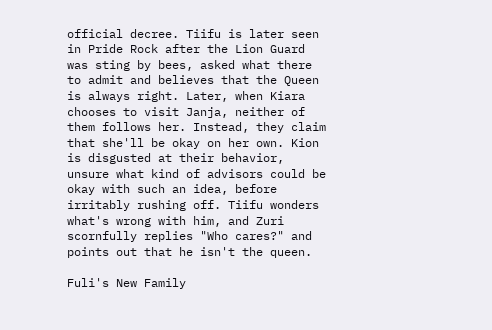official decree. Tiifu is later seen in Pride Rock after the Lion Guard was sting by bees, asked what there to admit and believes that the Queen is always right. Later, when Kiara chooses to visit Janja, neither of them follows her. Instead, they claim that she'll be okay on her own. Kion is disgusted at their behavior, unsure what kind of advisors could be okay with such an idea, before irritably rushing off. Tiifu wonders what's wrong with him, and Zuri scornfully replies "Who cares?" and points out that he isn't the queen.

Fuli's New Family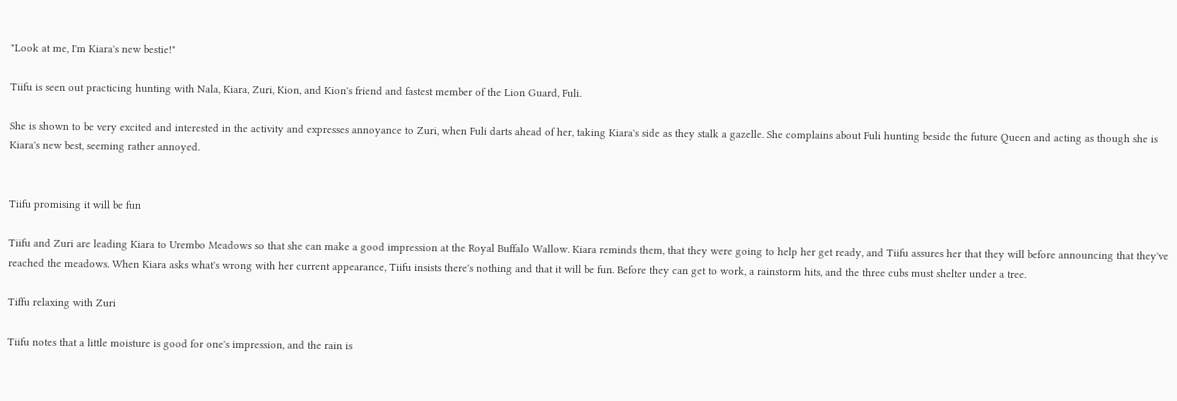"Look at me, I'm Kiara's new bestie!"

Tiifu is seen out practicing hunting with Nala, Kiara, Zuri, Kion, and Kion's friend and fastest member of the Lion Guard, Fuli.

She is shown to be very excited and interested in the activity and expresses annoyance to Zuri, when Fuli darts ahead of her, taking Kiara's side as they stalk a gazelle. She complains about Fuli hunting beside the future Queen and acting as though she is Kiara's new best, seeming rather annoyed.


Tiifu promising it will be fun

Tiifu and Zuri are leading Kiara to Urembo Meadows so that she can make a good impression at the Royal Buffalo Wallow. Kiara reminds them, that they were going to help her get ready, and Tiifu assures her that they will before announcing that they've reached the meadows. When Kiara asks what's wrong with her current appearance, Tiifu insists there's nothing and that it will be fun. Before they can get to work, a rainstorm hits, and the three cubs must shelter under a tree.

Tiffu relaxing with Zuri

Tiifu notes that a little moisture is good for one's impression, and the rain is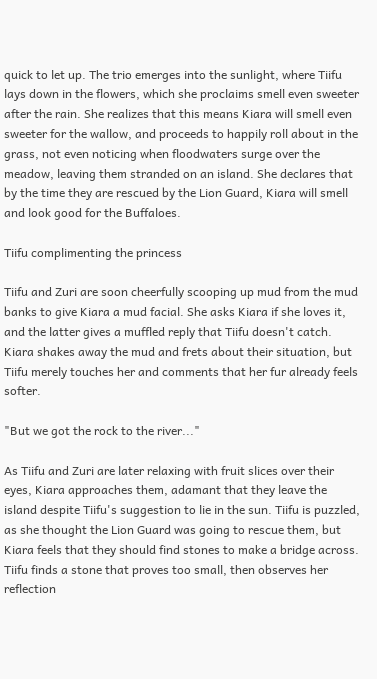quick to let up. The trio emerges into the sunlight, where Tiifu lays down in the flowers, which she proclaims smell even sweeter after the rain. She realizes that this means Kiara will smell even sweeter for the wallow, and proceeds to happily roll about in the grass, not even noticing when floodwaters surge over the meadow, leaving them stranded on an island. She declares that by the time they are rescued by the Lion Guard, Kiara will smell and look good for the Buffaloes.

Tiifu complimenting the princess

Tiifu and Zuri are soon cheerfully scooping up mud from the mud banks to give Kiara a mud facial. She asks Kiara if she loves it, and the latter gives a muffled reply that Tiifu doesn't catch. Kiara shakes away the mud and frets about their situation, but Tiifu merely touches her and comments that her fur already feels softer.

"But we got the rock to the river..."

As Tiifu and Zuri are later relaxing with fruit slices over their eyes, Kiara approaches them, adamant that they leave the island despite Tiifu's suggestion to lie in the sun. Tiifu is puzzled, as she thought the Lion Guard was going to rescue them, but Kiara feels that they should find stones to make a bridge across. Tiifu finds a stone that proves too small, then observes her reflection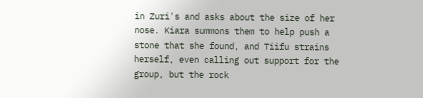in Zuri's and asks about the size of her nose. Kiara summons them to help push a stone that she found, and Tiifu strains herself, even calling out support for the group, but the rock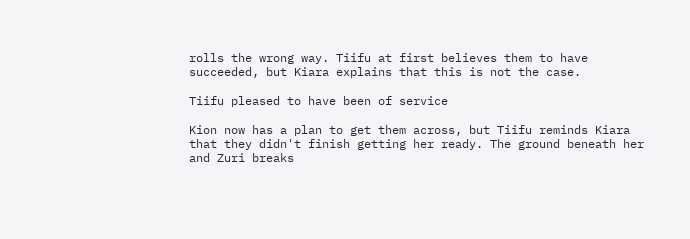rolls the wrong way. Tiifu at first believes them to have succeeded, but Kiara explains that this is not the case.

Tiifu pleased to have been of service

Kion now has a plan to get them across, but Tiifu reminds Kiara that they didn't finish getting her ready. The ground beneath her and Zuri breaks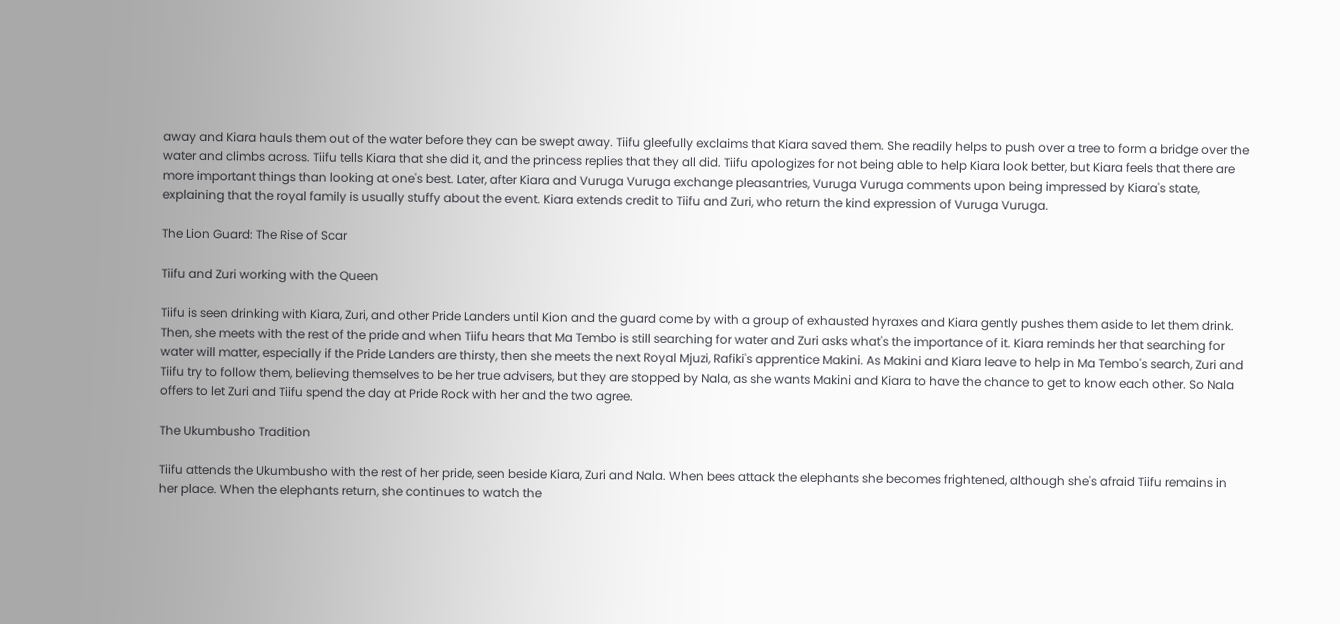away and Kiara hauls them out of the water before they can be swept away. Tiifu gleefully exclaims that Kiara saved them. She readily helps to push over a tree to form a bridge over the water and climbs across. Tiifu tells Kiara that she did it, and the princess replies that they all did. Tiifu apologizes for not being able to help Kiara look better, but Kiara feels that there are more important things than looking at one's best. Later, after Kiara and Vuruga Vuruga exchange pleasantries, Vuruga Vuruga comments upon being impressed by Kiara's state, explaining that the royal family is usually stuffy about the event. Kiara extends credit to Tiifu and Zuri, who return the kind expression of Vuruga Vuruga.

The Lion Guard: The Rise of Scar

Tiifu and Zuri working with the Queen

Tiifu is seen drinking with Kiara, Zuri, and other Pride Landers until Kion and the guard come by with a group of exhausted hyraxes and Kiara gently pushes them aside to let them drink. Then, she meets with the rest of the pride and when Tiifu hears that Ma Tembo is still searching for water and Zuri asks what's the importance of it. Kiara reminds her that searching for water will matter, especially if the Pride Landers are thirsty, then she meets the next Royal Mjuzi, Rafiki's apprentice Makini. As Makini and Kiara leave to help in Ma Tembo's search, Zuri and Tiifu try to follow them, believing themselves to be her true advisers, but they are stopped by Nala, as she wants Makini and Kiara to have the chance to get to know each other. So Nala offers to let Zuri and Tiifu spend the day at Pride Rock with her and the two agree.

The Ukumbusho Tradition

Tiifu attends the Ukumbusho with the rest of her pride, seen beside Kiara, Zuri and Nala. When bees attack the elephants she becomes frightened, although she's afraid Tiifu remains in her place. When the elephants return, she continues to watch the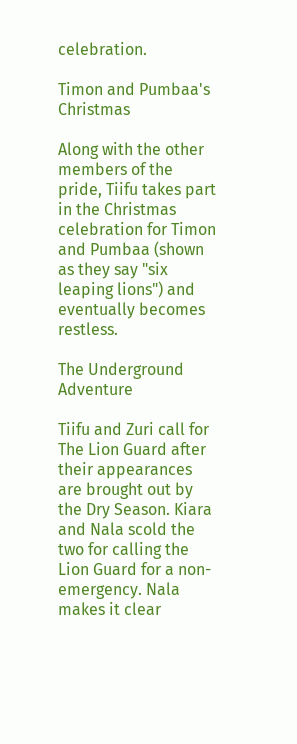celebration.

Timon and Pumbaa's Christmas

Along with the other members of the pride, Tiifu takes part in the Christmas celebration for Timon and Pumbaa (shown as they say "six leaping lions") and eventually becomes restless.

The Underground Adventure

Tiifu and Zuri call for The Lion Guard after their appearances are brought out by the Dry Season. Kiara and Nala scold the two for calling the Lion Guard for a non-emergency. Nala makes it clear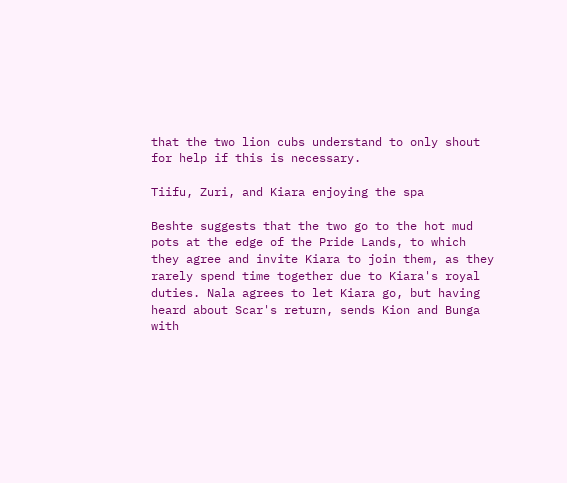that the two lion cubs understand to only shout for help if this is necessary.

Tiifu, Zuri, and Kiara enjoying the spa

Beshte suggests that the two go to the hot mud pots at the edge of the Pride Lands, to which they agree and invite Kiara to join them, as they rarely spend time together due to Kiara's royal duties. Nala agrees to let Kiara go, but having heard about Scar's return, sends Kion and Bunga with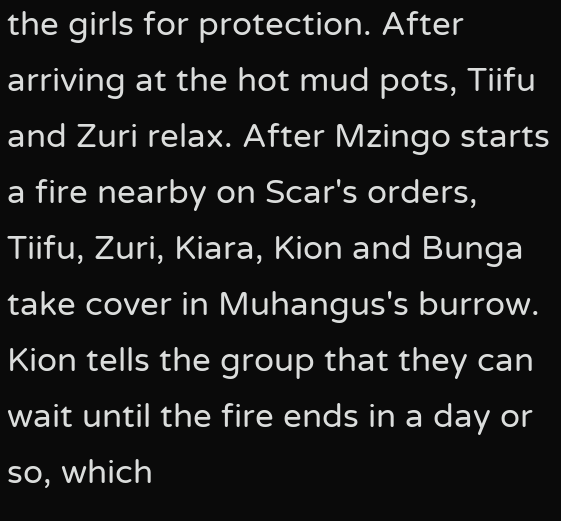the girls for protection. After arriving at the hot mud pots, Tiifu and Zuri relax. After Mzingo starts a fire nearby on Scar's orders, Tiifu, Zuri, Kiara, Kion and Bunga take cover in Muhangus's burrow. Kion tells the group that they can wait until the fire ends in a day or so, which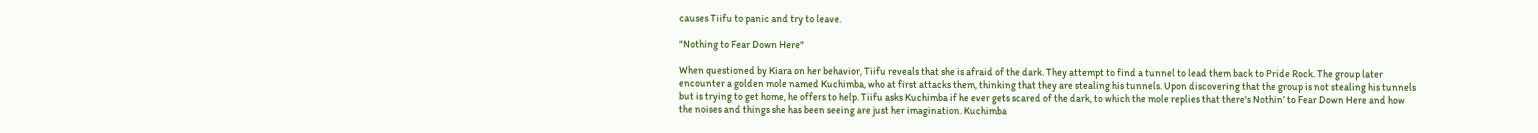causes Tiifu to panic and try to leave.

"Nothing to Fear Down Here"

When questioned by Kiara on her behavior, Tiifu reveals that she is afraid of the dark. They attempt to find a tunnel to lead them back to Pride Rock. The group later encounter a golden mole named Kuchimba, who at first attacks them, thinking that they are stealing his tunnels. Upon discovering that the group is not stealing his tunnels but is trying to get home, he offers to help. Tiifu asks Kuchimba if he ever gets scared of the dark, to which the mole replies that there's Nothin’ to Fear Down Here and how the noises and things she has been seeing are just her imagination. Kuchimba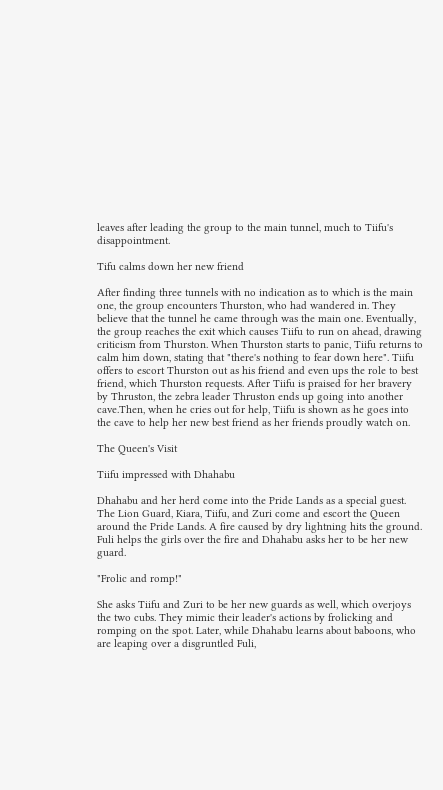leaves after leading the group to the main tunnel, much to Tiifu's disappointment.

Tifu calms down her new friend

After finding three tunnels with no indication as to which is the main one, the group encounters Thurston, who had wandered in. They believe that the tunnel he came through was the main one. Eventually, the group reaches the exit which causes Tiifu to run on ahead, drawing criticism from Thurston. When Thurston starts to panic, Tiifu returns to calm him down, stating that "there's nothing to fear down here". Tiifu offers to escort Thurston out as his friend and even ups the role to best friend, which Thurston requests. After Tiifu is praised for her bravery by Thruston, the zebra leader Thruston ends up going into another cave.Then, when he cries out for help, Tiifu is shown as he goes into the cave to help her new best friend as her friends proudly watch on.

The Queen's Visit

Tiifu impressed with Dhahabu

Dhahabu and her herd come into the Pride Lands as a special guest. The Lion Guard, Kiara, Tiifu, and Zuri come and escort the Queen around the Pride Lands. A fire caused by dry lightning hits the ground. Fuli helps the girls over the fire and Dhahabu asks her to be her new guard.

"Frolic and romp!"

She asks Tiifu and Zuri to be her new guards as well, which overjoys the two cubs. They mimic their leader's actions by frolicking and romping on the spot. Later, while Dhahabu learns about baboons, who are leaping over a disgruntled Fuli,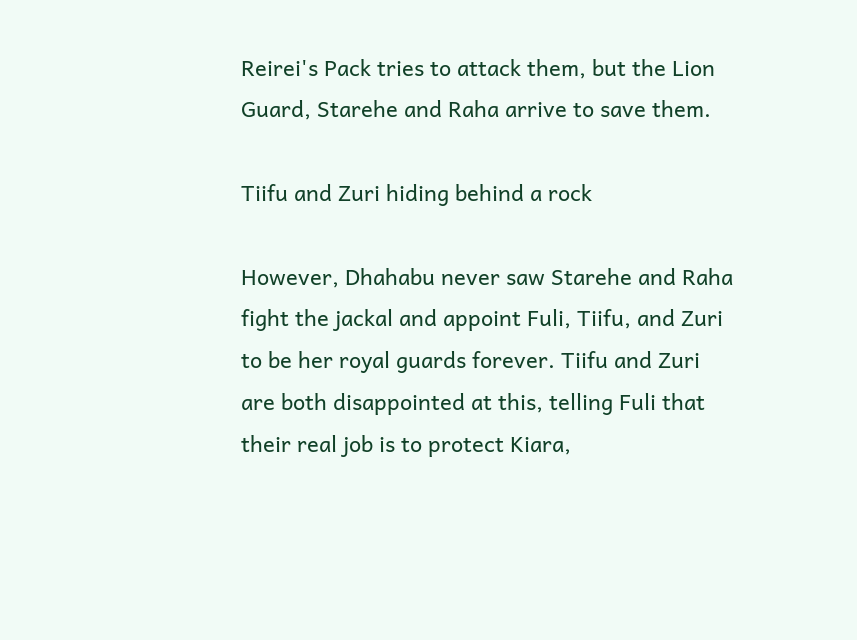Reirei's Pack tries to attack them, but the Lion Guard, Starehe and Raha arrive to save them.

Tiifu and Zuri hiding behind a rock

However, Dhahabu never saw Starehe and Raha fight the jackal and appoint Fuli, Tiifu, and Zuri to be her royal guards forever. Tiifu and Zuri are both disappointed at this, telling Fuli that their real job is to protect Kiara,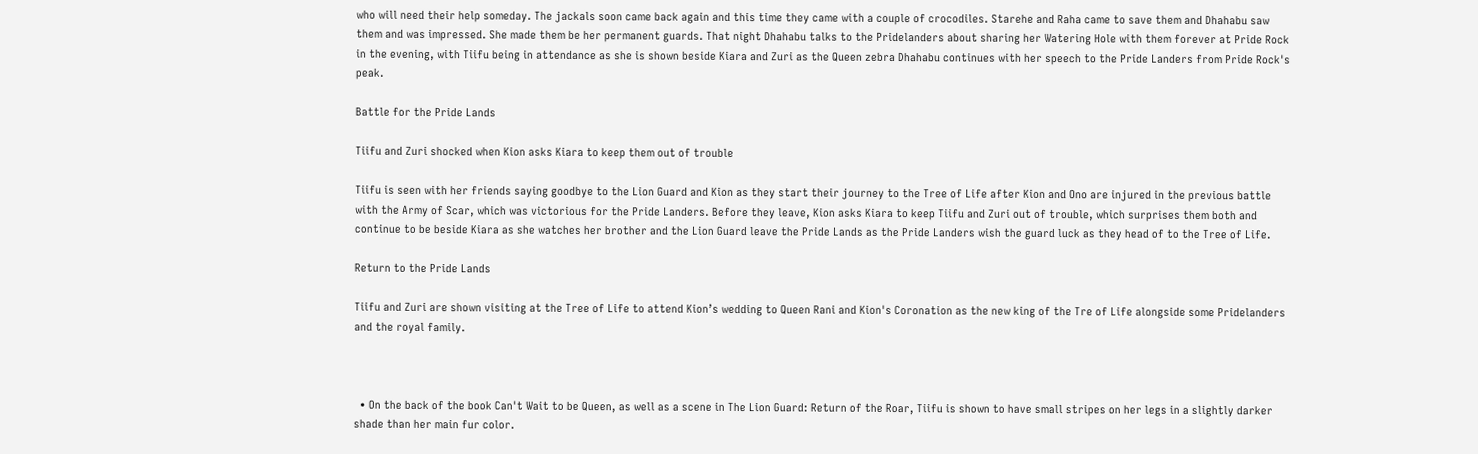who will need their help someday. The jackals soon came back again and this time they came with a couple of crocodiles. Starehe and Raha came to save them and Dhahabu saw them and was impressed. She made them be her permanent guards. That night Dhahabu talks to the Pridelanders about sharing her Watering Hole with them forever at Pride Rock in the evening, with Tiifu being in attendance as she is shown beside Kiara and Zuri as the Queen zebra Dhahabu continues with her speech to the Pride Landers from Pride Rock's peak.

Battle for the Pride Lands

Tiifu and Zuri shocked when Kion asks Kiara to keep them out of trouble

Tiifu is seen with her friends saying goodbye to the Lion Guard and Kion as they start their journey to the Tree of Life after Kion and Ono are injured in the previous battle with the Army of Scar, which was victorious for the Pride Landers. Before they leave, Kion asks Kiara to keep Tiifu and Zuri out of trouble, which surprises them both and continue to be beside Kiara as she watches her brother and the Lion Guard leave the Pride Lands as the Pride Landers wish the guard luck as they head of to the Tree of Life.

Return to the Pride Lands

Tiifu and Zuri are shown visiting at the Tree of Life to attend Kion’s wedding to Queen Rani and Kion's Coronation as the new king of the Tre of Life alongside some Pridelanders and the royal family.



  • On the back of the book Can't Wait to be Queen, as well as a scene in The Lion Guard: Return of the Roar, Tiifu is shown to have small stripes on her legs in a slightly darker shade than her main fur color.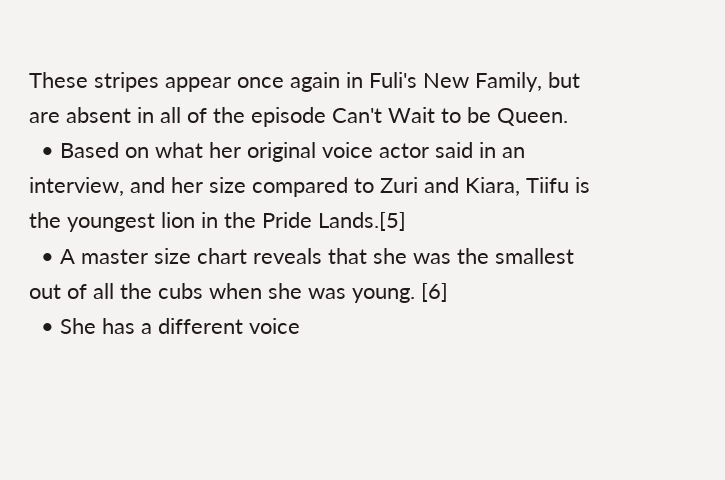These stripes appear once again in Fuli's New Family, but are absent in all of the episode Can't Wait to be Queen.
  • Based on what her original voice actor said in an interview, and her size compared to Zuri and Kiara, Tiifu is the youngest lion in the Pride Lands.[5]
  • A master size chart reveals that she was the smallest out of all the cubs when she was young. [6]
  • She has a different voice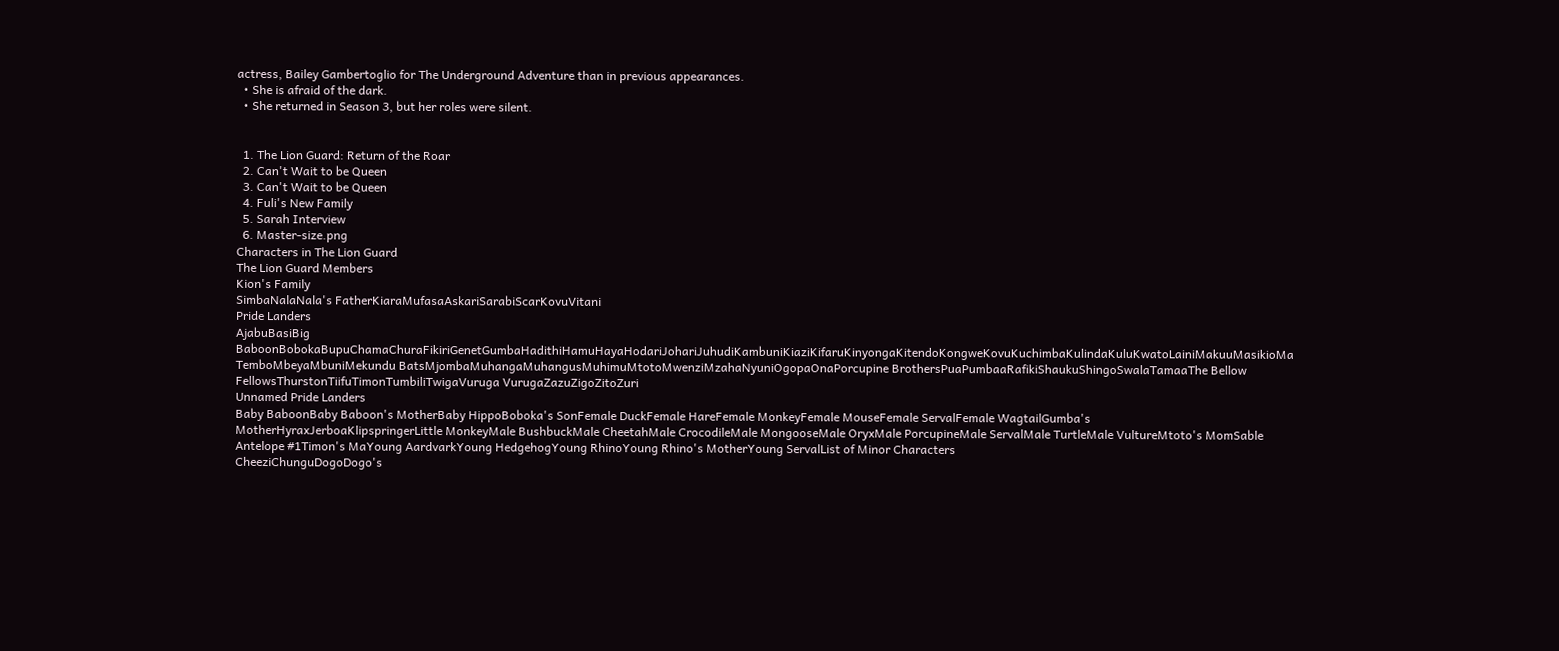actress, Bailey Gambertoglio for The Underground Adventure than in previous appearances.
  • She is afraid of the dark.
  • She returned in Season 3, but her roles were silent.


  1. The Lion Guard: Return of the Roar
  2. Can't Wait to be Queen
  3. Can't Wait to be Queen
  4. Fuli's New Family
  5. Sarah Interview
  6. Master-size.png
Characters in The Lion Guard
The Lion Guard Members
Kion's Family
SimbaNalaNala's FatherKiaraMufasaAskariSarabiScarKovuVitani
Pride Landers
AjabuBasiBig BaboonBobokaBupuChamaChuraFikiriGenetGumbaHadithiHamuHayaHodariJohariJuhudiKambuniKiaziKifaruKinyongaKitendoKongweKovuKuchimbaKulindaKuluKwatoLainiMakuuMasikioMa TemboMbeyaMbuniMekundu BatsMjombaMuhangaMuhangusMuhimuMtotoMwenziMzahaNyuniOgopaOnaPorcupine BrothersPuaPumbaaRafikiShaukuShingoSwalaTamaaThe Bellow FellowsThurstonTiifuTimonTumbiliTwigaVuruga VurugaZazuZigoZitoZuri
Unnamed Pride Landers
Baby BaboonBaby Baboon's MotherBaby HippoBoboka's SonFemale DuckFemale HareFemale MonkeyFemale MouseFemale ServalFemale WagtailGumba's MotherHyraxJerboaKlipspringerLittle MonkeyMale BushbuckMale CheetahMale CrocodileMale MongooseMale OryxMale PorcupineMale ServalMale TurtleMale VultureMtoto's MomSable Antelope #1Timon's MaYoung AardvarkYoung HedgehogYoung RhinoYoung Rhino's MotherYoung ServalList of Minor Characters
CheeziChunguDogoDogo's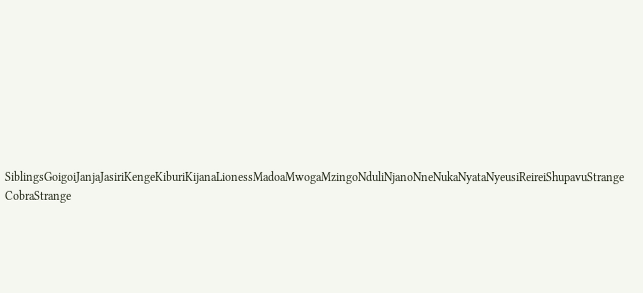SiblingsGoigoiJanjaJasiriKengeKiburiKijanaLionessMadoaMwogaMzingoNduliNjanoNneNukaNyataNyeusiReireiShupavuStrange CobraStrange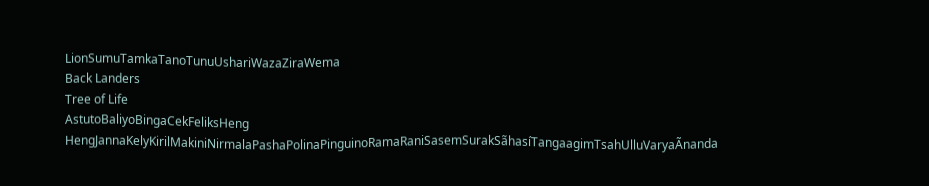LionSumuTamkaTanoTunuUshariWazaZiraWema
Back Landers
Tree of Life
AstutoBaliyoBingaCekFeliksHeng HengJannaKelyKirilMakiniNirmalaPashaPolinaPinguinoRamaRaniSasemSurakSãhasíTangaagimTsahUlluVaryaÃnanda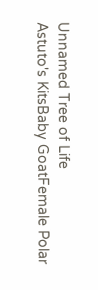Unnamed Tree of Life
Astuto's KitsBaby GoatFemale Polar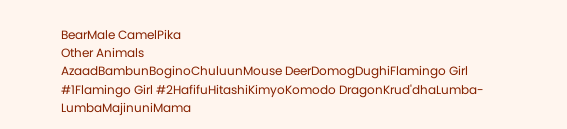BearMale CamelPika
Other Animals
AzaadBambunBoginoChuluunMouse DeerDomogDughiFlamingo Girl #1Flamingo Girl #2HafifuHitashiKimyoKomodo DragonKrud'dhaLumba-LumbaMajinuniMama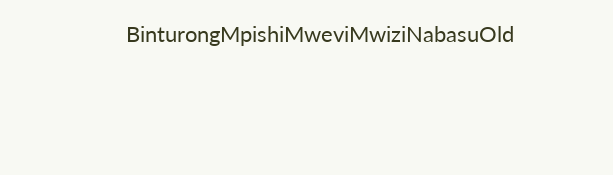BinturongMpishiMweviMwiziNabasuOld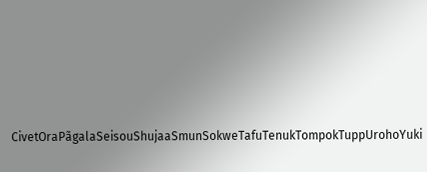CivetOraPãgalaSeisouShujaaSmunSokweTafuTenukTompokTuppUrohoYuki